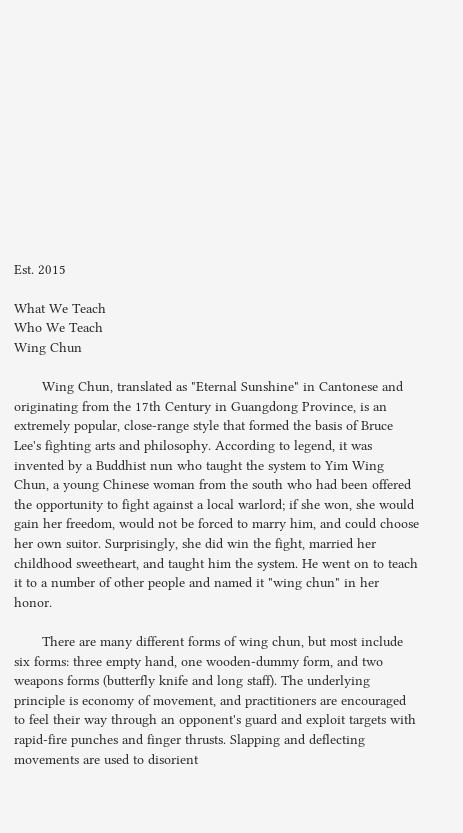Est. 2015

What We Teach
Who We Teach
Wing Chun

       Wing Chun, translated as "Eternal Sunshine" in Cantonese and originating from the 17th Century in Guangdong Province, is an extremely popular, close-range style that formed the basis of Bruce Lee's fighting arts and philosophy. According to legend, it was invented by a Buddhist nun who taught the system to Yim Wing Chun, a young Chinese woman from the south who had been offered the opportunity to fight against a local warlord; if she won, she would gain her freedom, would not be forced to marry him, and could choose her own suitor. Surprisingly, she did win the fight, married her childhood sweetheart, and taught him the system. He went on to teach it to a number of other people and named it "wing chun" in her honor.

       There are many different forms of wing chun, but most include six forms: three empty hand, one wooden-dummy form, and two weapons forms (butterfly knife and long staff). The underlying principle is economy of movement, and practitioners are encouraged to feel their way through an opponent's guard and exploit targets with rapid-fire punches and finger thrusts. Slapping and deflecting movements are used to disorient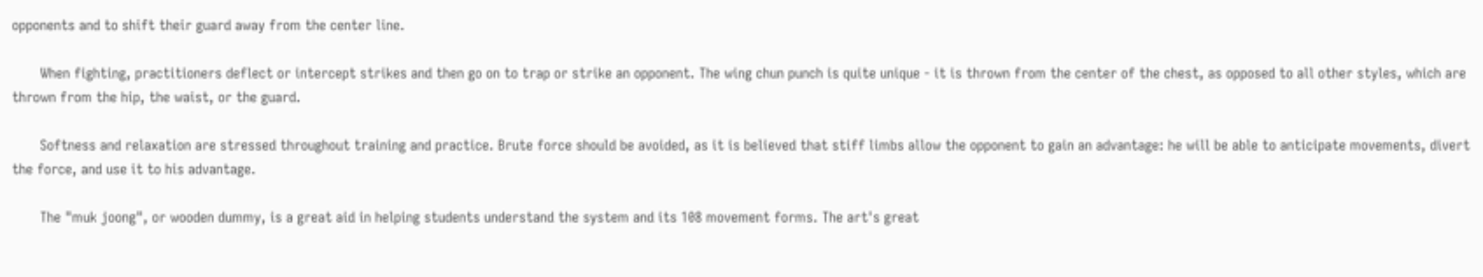opponents and to shift their guard away from the center line.

       When fighting, practitioners deflect or intercept strikes and then go on to trap or strike an opponent. The wing chun punch is quite unique - it is thrown from the center of the chest, as opposed to all other styles, which are thrown from the hip, the waist, or the guard.

       Softness and relaxation are stressed throughout training and practice. Brute force should be avoided, as it is believed that stiff limbs allow the opponent to gain an advantage: he will be able to anticipate movements, divert the force, and use it to his advantage.

       The "muk joong", or wooden dummy, is a great aid in helping students understand the system and its 108 movement forms. The art's great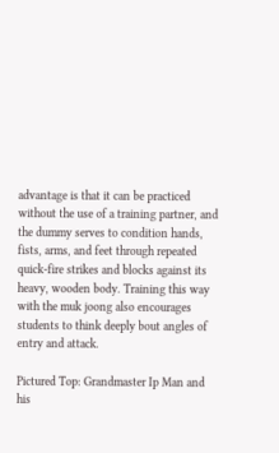advantage is that it can be practiced without the use of a training partner, and the dummy serves to condition hands, fists, arms, and feet through repeated quick-fire strikes and blocks against its heavy, wooden body. Training this way with the muk joong also encourages students to think deeply bout angles of entry and attack.

Pictured Top: Grandmaster Ip Man and his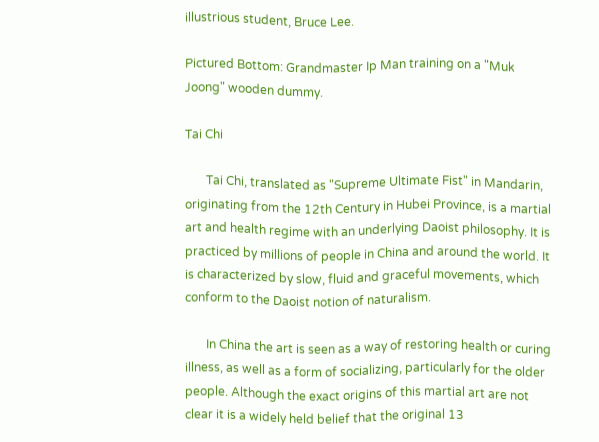illustrious student, Bruce Lee.

Pictured Bottom: Grandmaster Ip Man training on a "Muk Joong" wooden dummy.

Tai Chi

       Tai Chi, translated as "Supreme Ultimate Fist" in Mandarin, originating from the 12th Century in Hubei Province, is a martial art and health regime with an underlying Daoist philosophy. It is practiced by millions of people in China and around the world. It is characterized by slow, fluid and graceful movements, which conform to the Daoist notion of naturalism.

       In China the art is seen as a way of restoring health or curing illness, as well as a form of socializing, particularly for the older people. Although the exact origins of this martial art are not clear it is a widely held belief that the original 13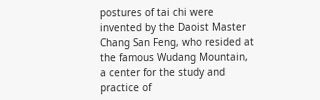postures of tai chi were invented by the Daoist Master Chang San Feng, who resided at the famous Wudang Mountain, a center for the study and practice of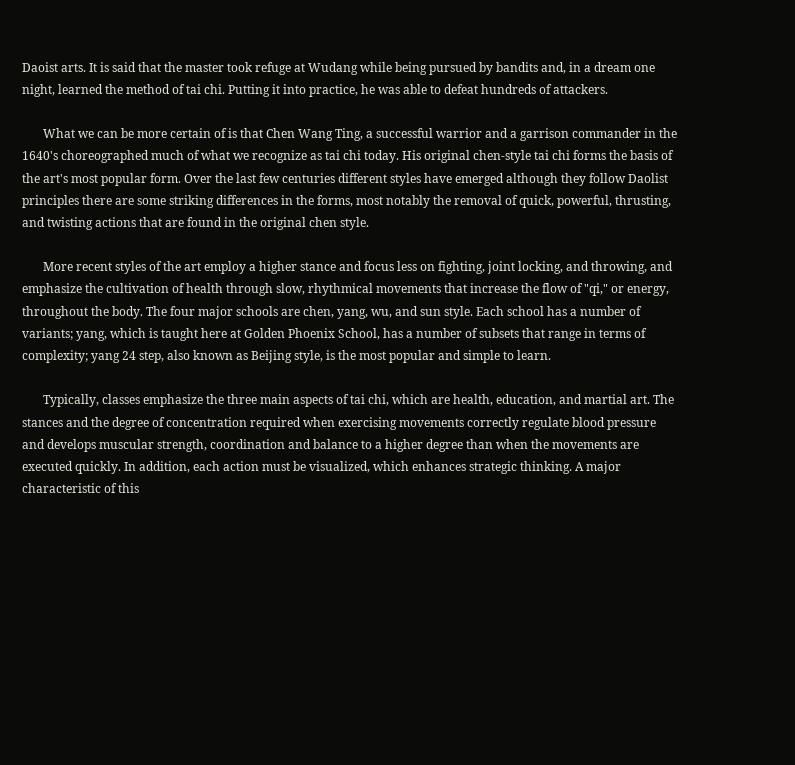Daoist arts. It is said that the master took refuge at Wudang while being pursued by bandits and, in a dream one night, learned the method of tai chi. Putting it into practice, he was able to defeat hundreds of attackers.

       What we can be more certain of is that Chen Wang Ting, a successful warrior and a garrison commander in the 1640's choreographed much of what we recognize as tai chi today. His original chen-style tai chi forms the basis of the art's most popular form. Over the last few centuries different styles have emerged although they follow Daolist principles there are some striking differences in the forms, most notably the removal of quick, powerful, thrusting, and twisting actions that are found in the original chen style.

       More recent styles of the art employ a higher stance and focus less on fighting, joint locking, and throwing, and emphasize the cultivation of health through slow, rhythmical movements that increase the flow of "qi," or energy, throughout the body. The four major schools are chen, yang, wu, and sun style. Each school has a number of variants; yang, which is taught here at Golden Phoenix School, has a number of subsets that range in terms of complexity; yang 24 step, also known as Beijing style, is the most popular and simple to learn.

       Typically, classes emphasize the three main aspects of tai chi, which are health, education, and martial art. The stances and the degree of concentration required when exercising movements correctly regulate blood pressure and develops muscular strength, coordination and balance to a higher degree than when the movements are executed quickly. In addition, each action must be visualized, which enhances strategic thinking. A major characteristic of this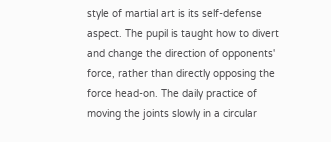style of martial art is its self-defense aspect. The pupil is taught how to divert and change the direction of opponents' force, rather than directly opposing the force head-on. The daily practice of moving the joints slowly in a circular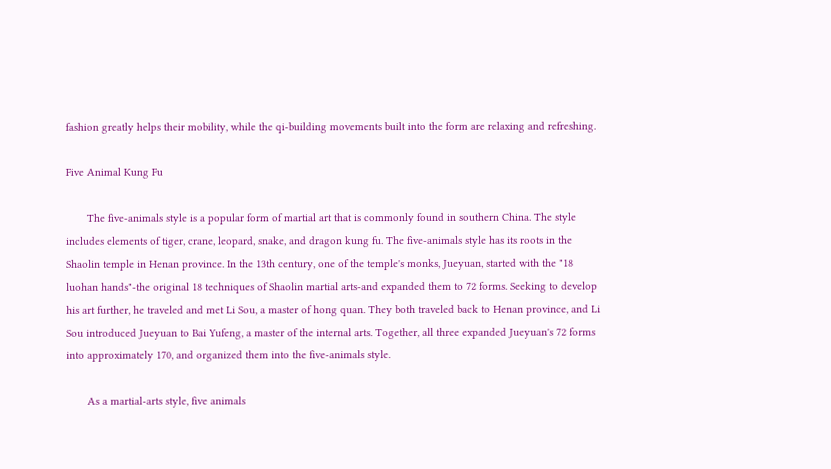fashion greatly helps their mobility, while the qi-building movements built into the form are relaxing and refreshing.

Five Animal Kung Fu

       The five-animals style is a popular form of martial art that is commonly found in southern China. The style includes elements of tiger, crane, leopard, snake, and dragon kung fu. The five-animals style has its roots in the Shaolin temple in Henan province. In the 13th century, one of the temple's monks, Jueyuan, started with the "18 luohan hands"-the original 18 techniques of Shaolin martial arts-and expanded them to 72 forms. Seeking to develop his art further, he traveled and met Li Sou, a master of hong quan. They both traveled back to Henan province, and Li Sou introduced Jueyuan to Bai Yufeng, a master of the internal arts. Together, all three expanded Jueyuan's 72 forms into approximately 170, and organized them into the five-animals style.

       As a martial-arts style, five animals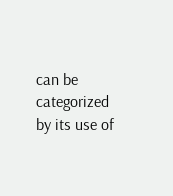can be categorized by its use of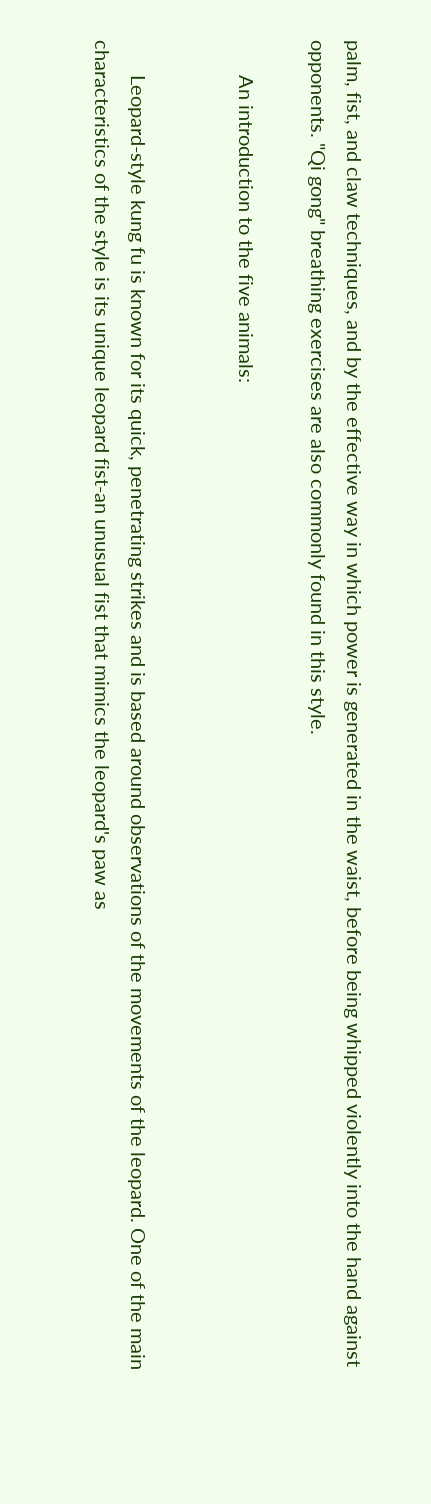palm, fist, and claw techniques, and by the effective way in which power is generated in the waist, before being whipped violently into the hand against opponents. "Qi gong" breathing exercises are also commonly found in this style.

       An introduction to the five animals:


       Leopard-style kung fu is known for its quick, penetrating strikes and is based around observations of the movements of the leopard. One of the main characteristics of the style is its unique leopard fist-an unusual fist that mimics the leopard's paw as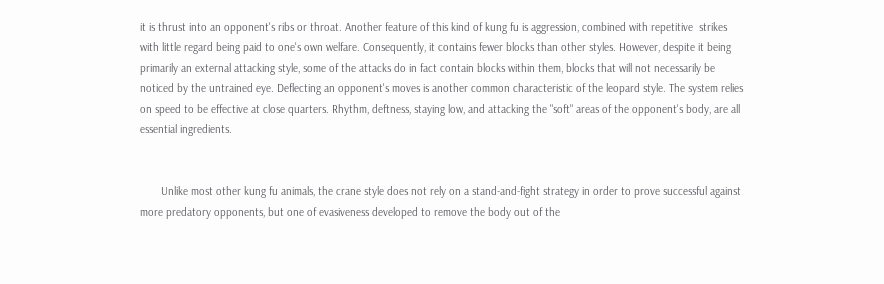it is thrust into an opponent's ribs or throat. Another feature of this kind of kung fu is aggression, combined with repetitive  strikes with little regard being paid to one's own welfare. Consequently, it contains fewer blocks than other styles. However, despite it being primarily an external attacking style, some of the attacks do in fact contain blocks within them, blocks that will not necessarily be noticed by the untrained eye. Deflecting an opponent's moves is another common characteristic of the leopard style. The system relies on speed to be effective at close quarters. Rhythm, deftness, staying low, and attacking the "soft" areas of the opponent's body, are all essential ingredients.


       Unlike most other kung fu animals, the crane style does not rely on a stand-and-fight strategy in order to prove successful against more predatory opponents, but one of evasiveness developed to remove the body out of the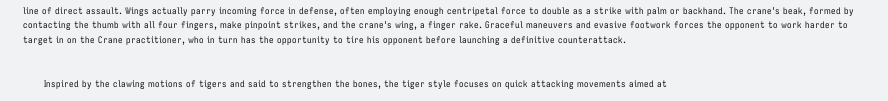line of direct assault. Wings actually parry incoming force in defense, often employing enough centripetal force to double as a strike with palm or backhand. The crane's beak, formed by contacting the thumb with all four fingers, make pinpoint strikes, and the crane's wing, a finger rake. Graceful maneuvers and evasive footwork forces the opponent to work harder to target in on the Crane practitioner, who in turn has the opportunity to tire his opponent before launching a definitive counterattack.


       Inspired by the clawing motions of tigers and said to strengthen the bones, the tiger style focuses on quick attacking movements aimed at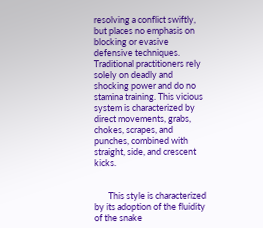resolving a conflict swiftly, but places no emphasis on blocking or evasive defensive techniques. Traditional practitioners rely solely on deadly and shocking power and do no stamina training. This vicious system is characterized by direct movements, grabs, chokes, scrapes, and punches, combined with straight, side, and crescent kicks.


       This style is characterized by its adoption of the fluidity of the snake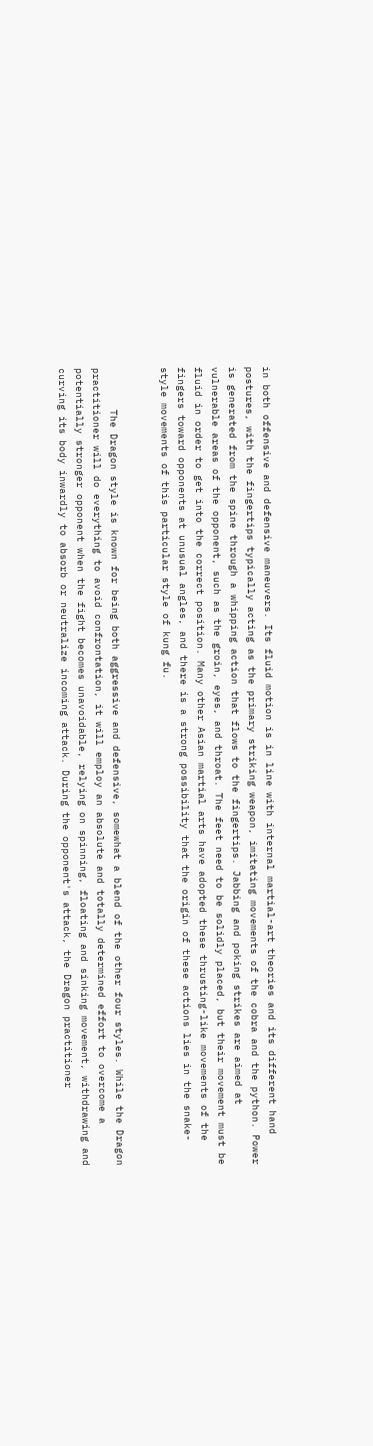in both offensive and defensive maneuvers. Its fluid motion is in line with internal martial-art theories and its different hand postures, with the fingertips typically acting as the primary striking weapon, imitating movements of the cobra and the python. Power is generated from the spine through a whipping action that flows to the fingertips. Jabbing and poking strikes are aimed at vulnerable areas of the opponent, such as the groin, eyes, and throat. The feet need to be solidly placed, but their movement must be fluid in order to get into the correct position. Many other Asian martial arts have adopted these thrusting-like movements of the fingers toward opponents at unusual angles, and there is a strong possibility that the origin of these actions lies in the snake-style movements of this particular style of kung fu.


       The Dragon style is known for being both aggressive and defensive, somewhat a blend of the other four styles. While the Dragon practitioner will do everything to avoid confrontation, it will employ an absolute and totally determined effort to overcome a potentially stronger opponent when the fight becomes unavoidable, relying on spinning, floating and sinking movement, withdrawing and curving its body inwardly to absorb or neutralize incoming attack. During the opponent's attack, the Dragon practitioner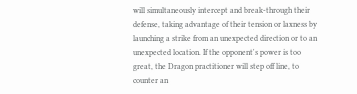will simultaneously intercept and break-through their defense, taking advantage of their tension or laxness by launching a strike from an unexpected direction or to an unexpected location. If the opponent's power is too great, the Dragon practitioner will step off line, to counter an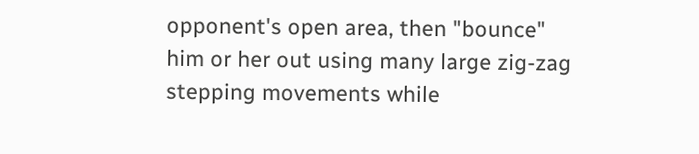opponent's open area, then "bounce" him or her out using many large zig-zag stepping movements while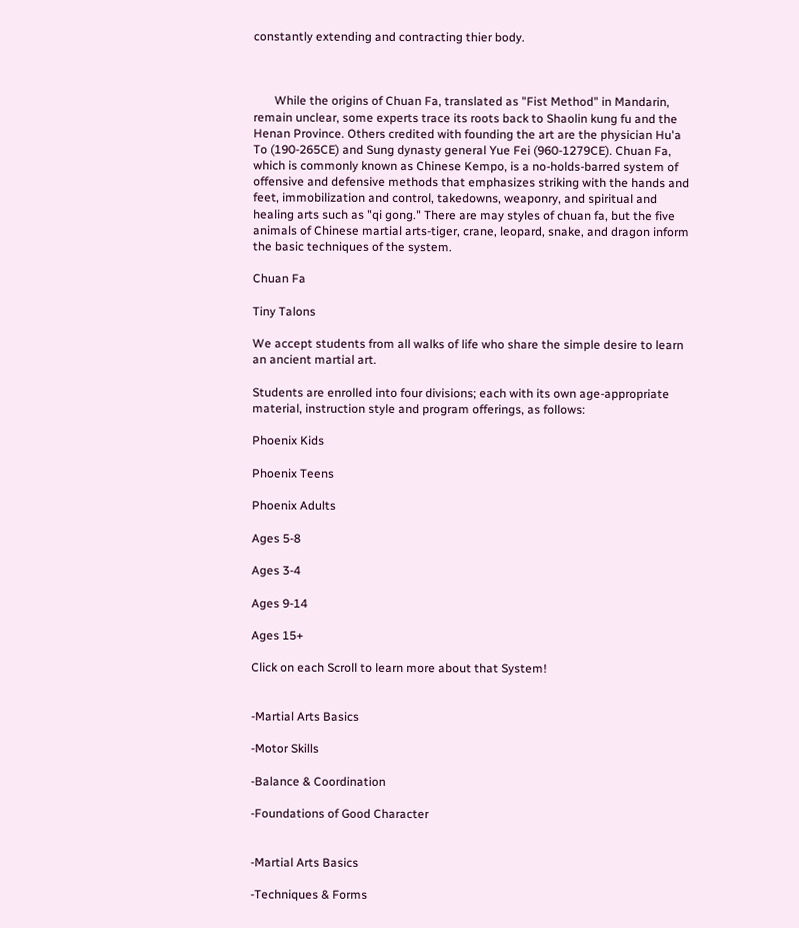constantly extending and contracting thier body.



       While the origins of Chuan Fa, translated as "Fist Method" in Mandarin, remain unclear, some experts trace its roots back to Shaolin kung fu and the Henan Province. Others credited with founding the art are the physician Hu'a To (190-265CE) and Sung dynasty general Yue Fei (960-1279CE). Chuan Fa, which is commonly known as Chinese Kempo, is a no-holds-barred system of offensive and defensive methods that emphasizes striking with the hands and feet, immobilization and control, takedowns, weaponry, and spiritual and healing arts such as "qi gong." There are may styles of chuan fa, but the five animals of Chinese martial arts-tiger, crane, leopard, snake, and dragon inform the basic techniques of the system.

Chuan Fa

Tiny Talons

We accept students from all walks of life who share the simple desire to learn an ancient martial art.

Students are enrolled into four divisions; each with its own age-appropriate material, instruction style and program offerings, as follows:

Phoenix Kids

Phoenix Teens

Phoenix Adults

Ages 5-8

Ages 3-4

Ages 9-14

Ages 15+

Click on each Scroll to learn more about that System!


-Martial Arts Basics

-Motor Skills

-Balance & Coordination

-Foundations of Good Character


-Martial Arts Basics

-Techniques & Forms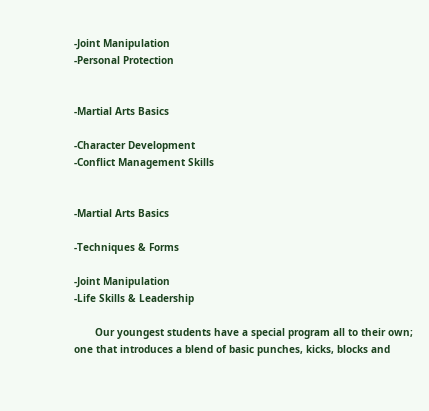-Joint Manipulation
-Personal Protection


-Martial Arts Basics

-Character Development
-Conflict Management Skills


-Martial Arts Basics

-Techniques & Forms

-Joint Manipulation
-Life Skills & Leadership

       Our youngest students have a special program all to their own; one that introduces a blend of basic punches, kicks, blocks and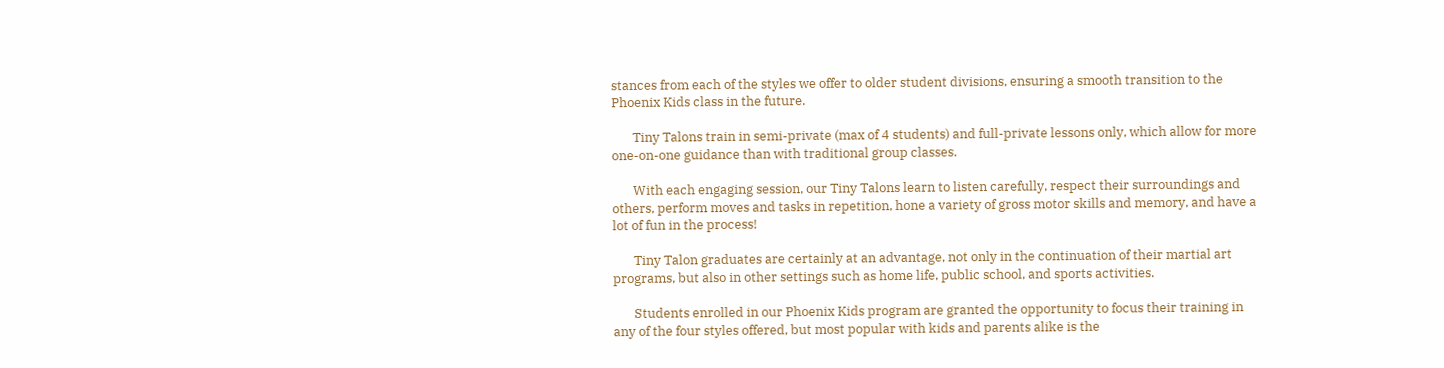stances from each of the styles we offer to older student divisions, ensuring a smooth transition to the Phoenix Kids class in the future.

       Tiny Talons train in semi-private (max of 4 students) and full-private lessons only, which allow for more one-on-one guidance than with traditional group classes.

       With each engaging session, our Tiny Talons learn to listen carefully, respect their surroundings and others, perform moves and tasks in repetition, hone a variety of gross motor skills and memory, and have a lot of fun in the process!

       Tiny Talon graduates are certainly at an advantage, not only in the continuation of their martial art programs, but also in other settings such as home life, public school, and sports activities.

       Students enrolled in our Phoenix Kids program are granted the opportunity to focus their training in any of the four styles offered, but most popular with kids and parents alike is the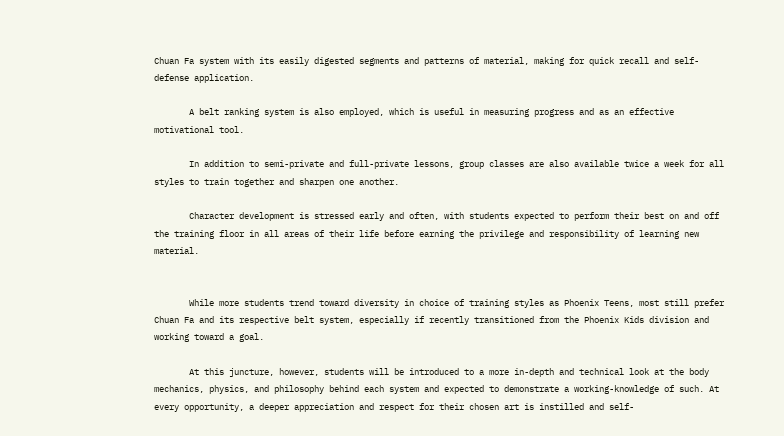Chuan Fa system with its easily digested segments and patterns of material, making for quick recall and self-defense application.

       A belt ranking system is also employed, which is useful in measuring progress and as an effective motivational tool.

       In addition to semi-private and full-private lessons, group classes are also available twice a week for all styles to train together and sharpen one another.

       Character development is stressed early and often, with students expected to perform their best on and off the training floor in all areas of their life before earning the privilege and responsibility of learning new material.


       While more students trend toward diversity in choice of training styles as Phoenix Teens, most still prefer Chuan Fa and its respective belt system, especially if recently transitioned from the Phoenix Kids division and working toward a goal.

       At this juncture, however, students will be introduced to a more in-depth and technical look at the body mechanics, physics, and philosophy behind each system and expected to demonstrate a working-knowledge of such. At every opportunity, a deeper appreciation and respect for their chosen art is instilled and self-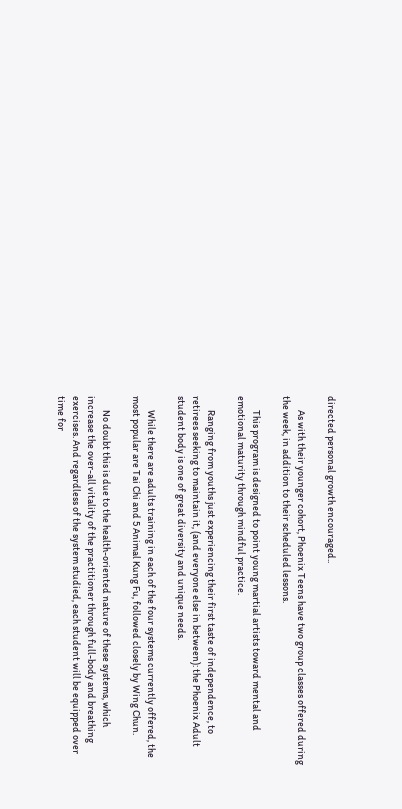directed personal growth encouraged..

       As with their younger cohort, Phoenix Teens have two group classes offered during the week, in addition to their scheduled lessons.

       This program is designed to point young martial artists toward mental and emotional maturity through mindful practice.

       Ranging from youths just experiencing their first taste of independence, to retirees seeking to maintain it, (and everyone else in between): the Phoenix Adult student body is one of great diversity and unique needs.

       While there are adults training in each of the four systems currently offered, the most popular are Tai Chi and 5 Animal Kung Fu, followed closely by Wing Chun.

       No doubt this is due to the health-oriented nature of these systems, which increase the over-all vitality of the practitioner through full-body and breathing exercises. And regardless of the system studied, each student will be equipped over time for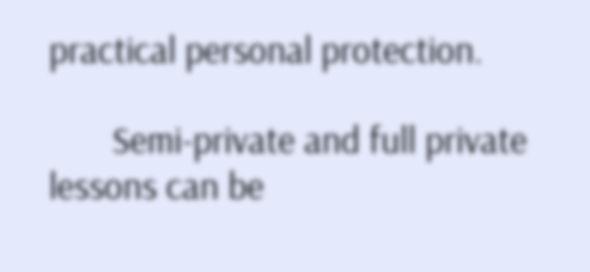practical personal protection.

       Semi-private and full private lessons can be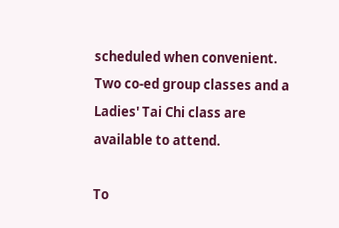scheduled when convenient. Two co-ed group classes and a Ladies' Tai Chi class are available to attend.

To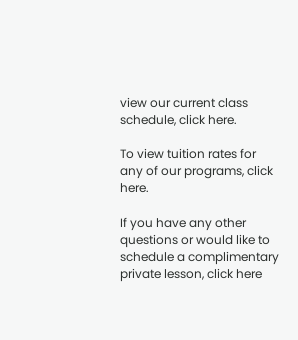view our current class schedule, click here.

To view tuition rates for any of our programs, click here.

If you have any other questions or would like to schedule a complimentary private lesson, click here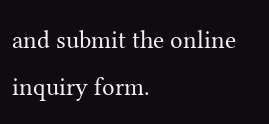and submit the online inquiry form.